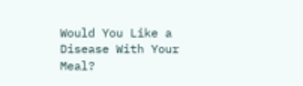Would You Like a Disease With Your Meal?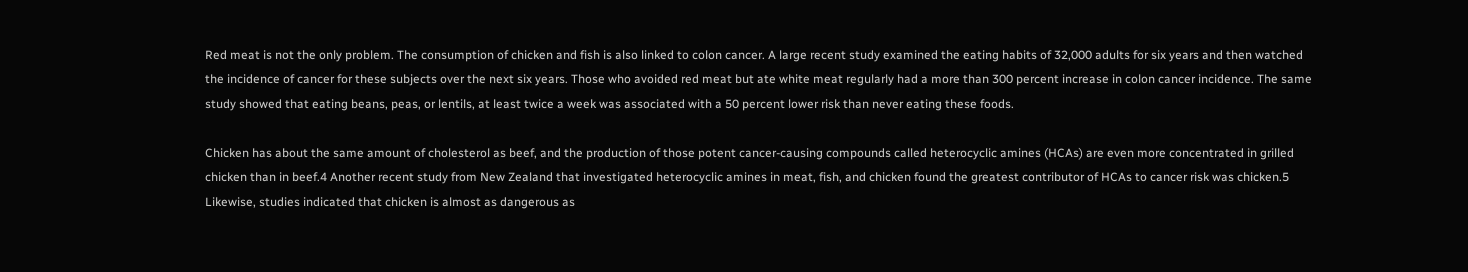Red meat is not the only problem. The consumption of chicken and fish is also linked to colon cancer. A large recent study examined the eating habits of 32,000 adults for six years and then watched the incidence of cancer for these subjects over the next six years. Those who avoided red meat but ate white meat regularly had a more than 300 percent increase in colon cancer incidence. The same study showed that eating beans, peas, or lentils, at least twice a week was associated with a 50 percent lower risk than never eating these foods.

Chicken has about the same amount of cholesterol as beef, and the production of those potent cancer-causing compounds called heterocyclic amines (HCAs) are even more concentrated in grilled chicken than in beef.4 Another recent study from New Zealand that investigated heterocyclic amines in meat, fish, and chicken found the greatest contributor of HCAs to cancer risk was chicken.5 Likewise, studies indicated that chicken is almost as dangerous as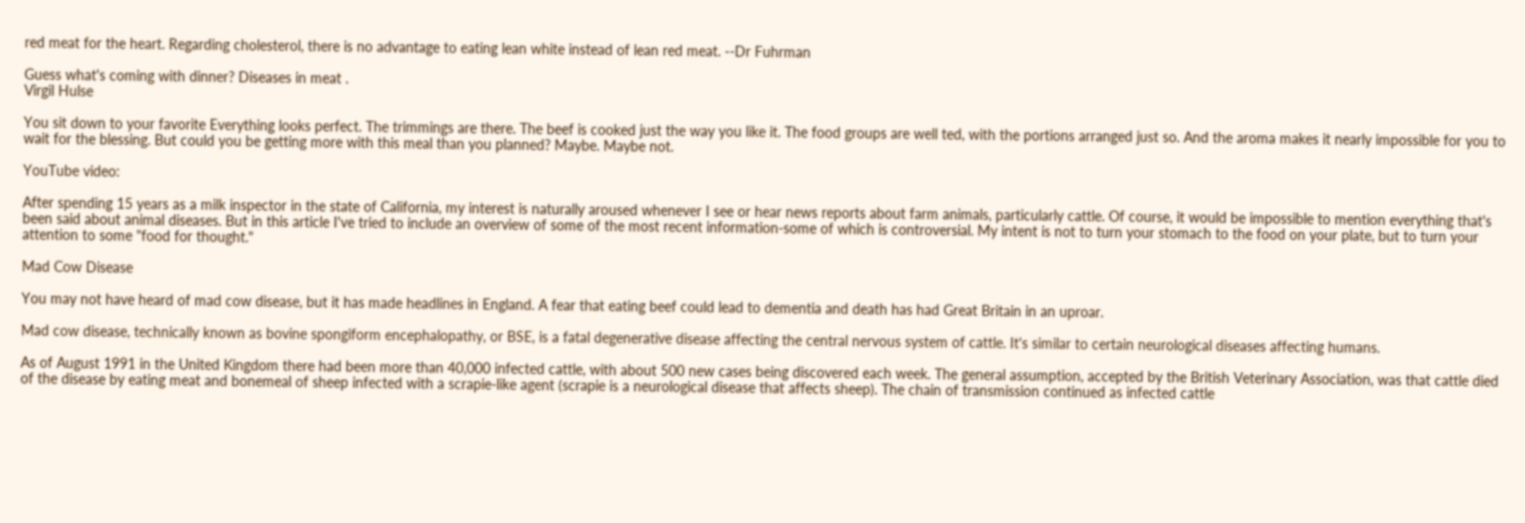red meat for the heart. Regarding cholesterol, there is no advantage to eating lean white instead of lean red meat. --Dr Fuhrman

Guess what's coming with dinner? Diseases in meat .
Virgil Hulse

You sit down to your favorite Everything looks perfect. The trimmings are there. The beef is cooked just the way you like it. The food groups are well ted, with the portions arranged just so. And the aroma makes it nearly impossible for you to wait for the blessing. But could you be getting more with this meal than you planned? Maybe. Maybe not.

YouTube video:

After spending 15 years as a milk inspector in the state of California, my interest is naturally aroused whenever I see or hear news reports about farm animals, particularly cattle. Of course, it would be impossible to mention everything that's been said about animal diseases. But in this article I've tried to include an overview of some of the most recent information-some of which is controversial. My intent is not to turn your stomach to the food on your plate, but to turn your attention to some "food for thought."

Mad Cow Disease

You may not have heard of mad cow disease, but it has made headlines in England. A fear that eating beef could lead to dementia and death has had Great Britain in an uproar.

Mad cow disease, technically known as bovine spongiform encephalopathy, or BSE, is a fatal degenerative disease affecting the central nervous system of cattle. It's similar to certain neurological diseases affecting humans.

As of August 1991 in the United Kingdom there had been more than 40,000 infected cattle, with about 500 new cases being discovered each week. The general assumption, accepted by the British Veterinary Association, was that cattle died of the disease by eating meat and bonemeal of sheep infected with a scrapie-like agent (scrapie is a neurological disease that affects sheep). The chain of transmission continued as infected cattle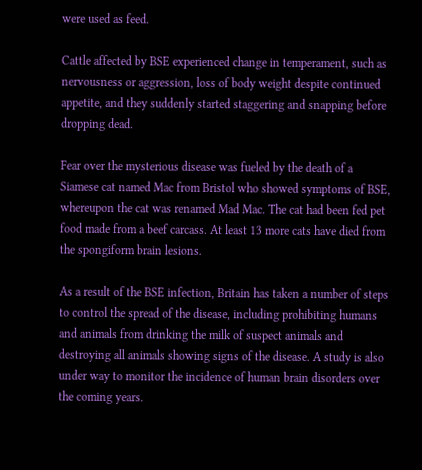were used as feed.

Cattle affected by BSE experienced change in temperament, such as nervousness or aggression, loss of body weight despite continued appetite, and they suddenly started staggering and snapping before dropping dead.

Fear over the mysterious disease was fueled by the death of a Siamese cat named Mac from Bristol who showed symptoms of BSE, whereupon the cat was renamed Mad Mac. The cat had been fed pet food made from a beef carcass. At least 13 more cats have died from the spongiform brain lesions.

As a result of the BSE infection, Britain has taken a number of steps to control the spread of the disease, including prohibiting humans and animals from drinking the milk of suspect animals and destroying all animals showing signs of the disease. A study is also under way to monitor the incidence of human brain disorders over the coming years.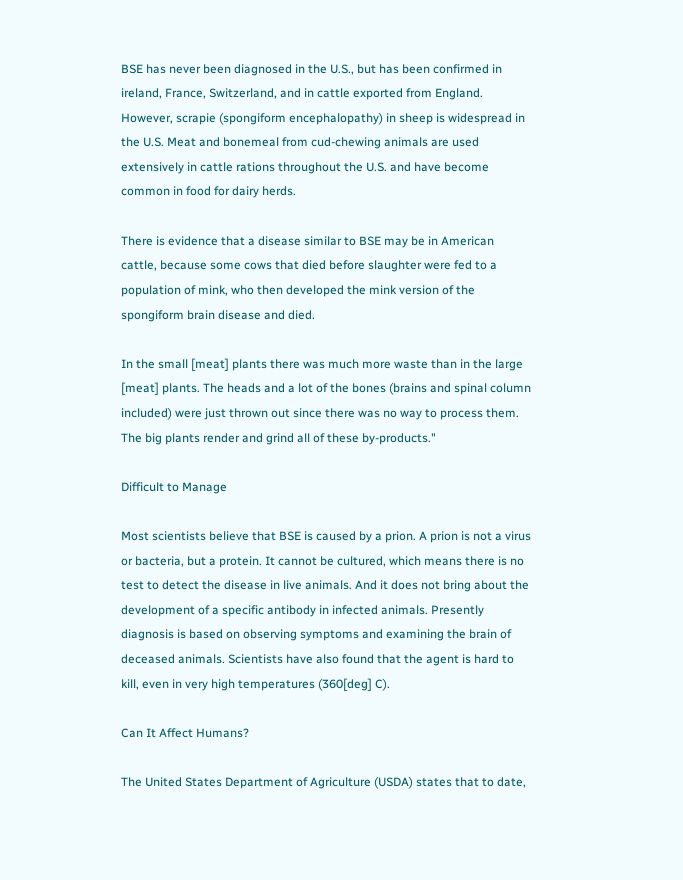BSE has never been diagnosed in the U.S., but has been confirmed in ireland, France, Switzerland, and in cattle exported from England. However, scrapie (spongiform encephalopathy) in sheep is widespread in the U.S. Meat and bonemeal from cud-chewing animals are used extensively in cattle rations throughout the U.S. and have become common in food for dairy herds.

There is evidence that a disease similar to BSE may be in American cattle, because some cows that died before slaughter were fed to a population of mink, who then developed the mink version of the spongiform brain disease and died.

In the small [meat] plants there was much more waste than in the large [meat] plants. The heads and a lot of the bones (brains and spinal column included) were just thrown out since there was no way to process them. The big plants render and grind all of these by-products."

Difficult to Manage

Most scientists believe that BSE is caused by a prion. A prion is not a virus or bacteria, but a protein. It cannot be cultured, which means there is no test to detect the disease in live animals. And it does not bring about the development of a specific antibody in infected animals. Presently diagnosis is based on observing symptoms and examining the brain of deceased animals. Scientists have also found that the agent is hard to kill, even in very high temperatures (360[deg] C).

Can It Affect Humans?

The United States Department of Agriculture (USDA) states that to date,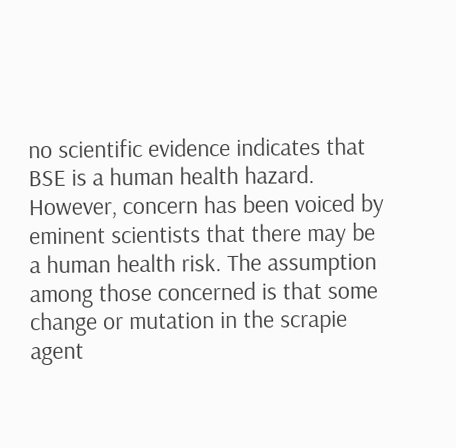no scientific evidence indicates that BSE is a human health hazard. However, concern has been voiced by eminent scientists that there may be a human health risk. The assumption among those concerned is that some change or mutation in the scrapie agent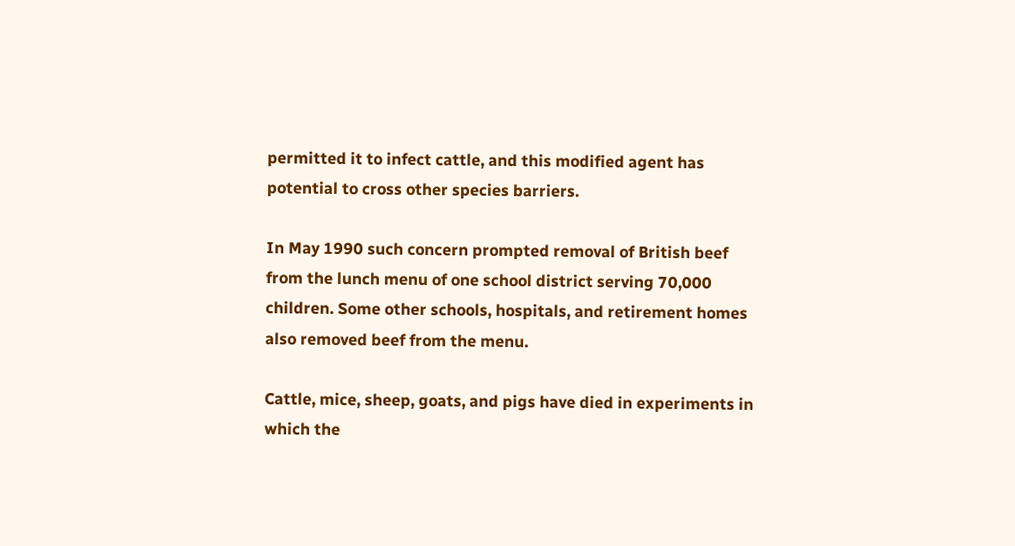permitted it to infect cattle, and this modified agent has potential to cross other species barriers.

In May 1990 such concern prompted removal of British beef from the lunch menu of one school district serving 70,000 children. Some other schools, hospitals, and retirement homes also removed beef from the menu.

Cattle, mice, sheep, goats, and pigs have died in experiments in which the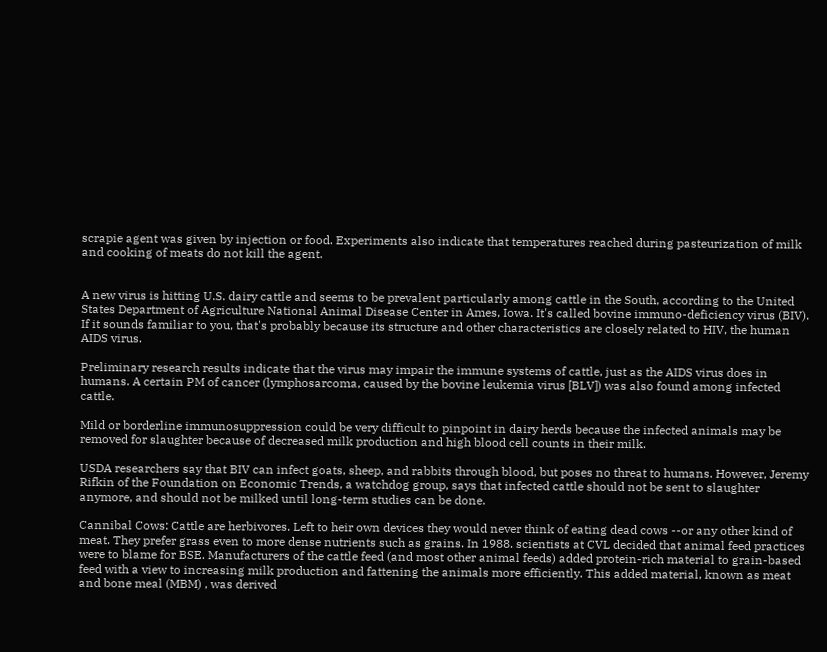scrapie agent was given by injection or food. Experiments also indicate that temperatures reached during pasteurization of milk and cooking of meats do not kill the agent.


A new virus is hitting U.S. dairy cattle and seems to be prevalent particularly among cattle in the South, according to the United States Department of Agriculture National Animal Disease Center in Ames, Iowa. It's called bovine immuno-deficiency virus (BIV). If it sounds familiar to you, that's probably because its structure and other characteristics are closely related to HIV, the human AIDS virus.

Preliminary research results indicate that the virus may impair the immune systems of cattle, just as the AIDS virus does in humans. A certain PM of cancer (lymphosarcoma, caused by the bovine leukemia virus [BLV]) was also found among infected cattle.

Mild or borderline immunosuppression could be very difficult to pinpoint in dairy herds because the infected animals may be removed for slaughter because of decreased milk production and high blood cell counts in their milk.

USDA researchers say that BIV can infect goats, sheep, and rabbits through blood, but poses no threat to humans. However, Jeremy Rifkin of the Foundation on Economic Trends, a watchdog group, says that infected cattle should not be sent to slaughter anymore, and should not be milked until long-term studies can be done.

Cannibal Cows: Cattle are herbivores. Left to heir own devices they would never think of eating dead cows --or any other kind of meat. They prefer grass even to more dense nutrients such as grains. In 1988. scientists at CVL decided that animal feed practices were to blame for BSE. Manufacturers of the cattle feed (and most other animal feeds) added protein-rich material to grain-based feed with a view to increasing milk production and fattening the animals more efficiently. This added material, known as meat and bone meal (MBM) , was derived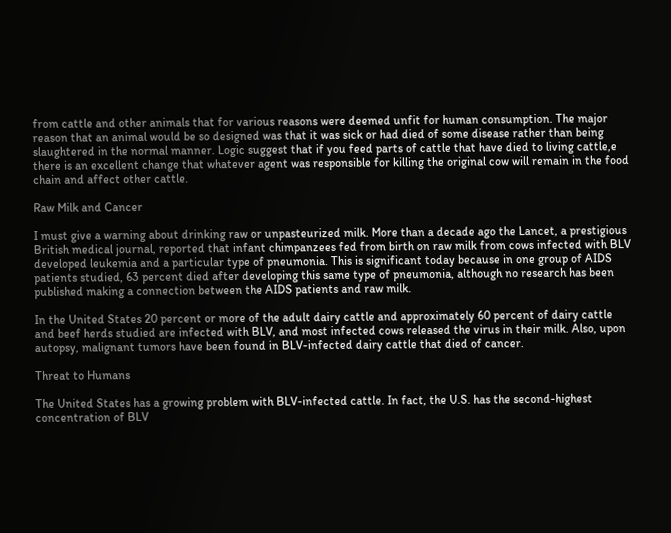from cattle and other animals that for various reasons were deemed unfit for human consumption. The major reason that an animal would be so designed was that it was sick or had died of some disease rather than being slaughtered in the normal manner. Logic suggest that if you feed parts of cattle that have died to living cattle,e there is an excellent change that whatever agent was responsible for killing the original cow will remain in the food chain and affect other cattle.

Raw Milk and Cancer

I must give a warning about drinking raw or unpasteurized milk. More than a decade ago the Lancet, a prestigious British medical journal, reported that infant chimpanzees fed from birth on raw milk from cows infected with BLV developed leukemia and a particular type of pneumonia. This is significant today because in one group of AIDS patients studied, 63 percent died after developing this same type of pneumonia, although no research has been published making a connection between the AIDS patients and raw milk.

In the United States 20 percent or more of the adult dairy cattle and approximately 60 percent of dairy cattle and beef herds studied are infected with BLV, and most infected cows released the virus in their milk. Also, upon autopsy, malignant tumors have been found in BLV-infected dairy cattle that died of cancer.

Threat to Humans

The United States has a growing problem with BLV-infected cattle. In fact, the U.S. has the second-highest concentration of BLV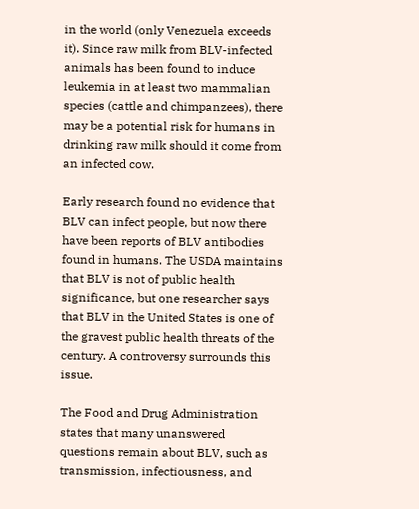in the world (only Venezuela exceeds it). Since raw milk from BLV-infected animals has been found to induce leukemia in at least two mammalian species (cattle and chimpanzees), there may be a potential risk for humans in drinking raw milk should it come from an infected cow.

Early research found no evidence that BLV can infect people, but now there have been reports of BLV antibodies found in humans. The USDA maintains that BLV is not of public health significance, but one researcher says that BLV in the United States is one of the gravest public health threats of the century. A controversy surrounds this issue.

The Food and Drug Administration states that many unanswered questions remain about BLV, such as transmission, infectiousness, and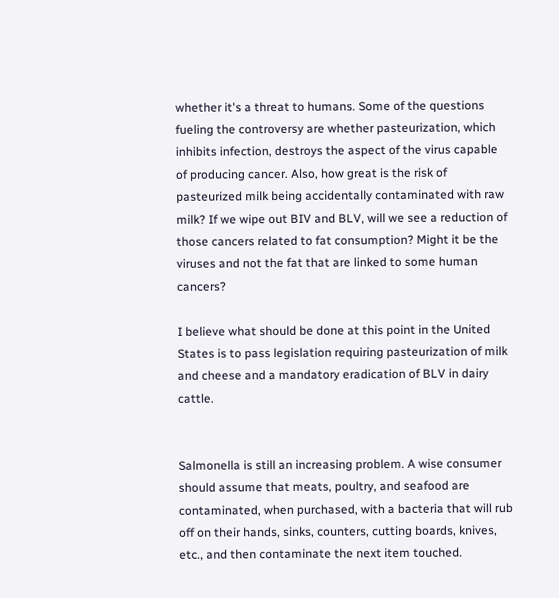whether it's a threat to humans. Some of the questions fueling the controversy are whether pasteurization, which inhibits infection, destroys the aspect of the virus capable of producing cancer. Also, how great is the risk of pasteurized milk being accidentally contaminated with raw milk? If we wipe out BIV and BLV, will we see a reduction of those cancers related to fat consumption? Might it be the viruses and not the fat that are linked to some human cancers?

I believe what should be done at this point in the United States is to pass legislation requiring pasteurization of milk and cheese and a mandatory eradication of BLV in dairy cattle.


Salmonella is still an increasing problem. A wise consumer should assume that meats, poultry, and seafood are contaminated, when purchased, with a bacteria that will rub off on their hands, sinks, counters, cutting boards, knives, etc., and then contaminate the next item touched.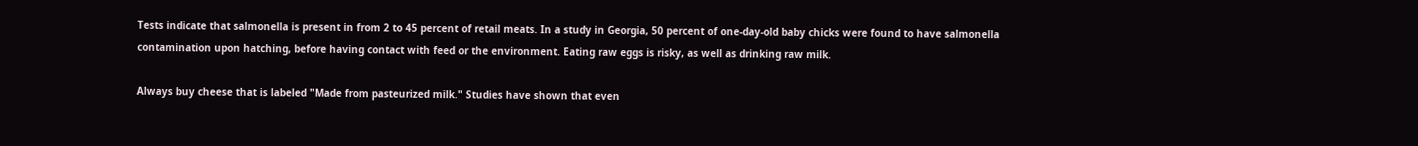Tests indicate that salmonella is present in from 2 to 45 percent of retail meats. In a study in Georgia, 50 percent of one-day-old baby chicks were found to have salmonella contamination upon hatching, before having contact with feed or the environment. Eating raw eggs is risky, as well as drinking raw milk.

Always buy cheese that is labeled "Made from pasteurized milk." Studies have shown that even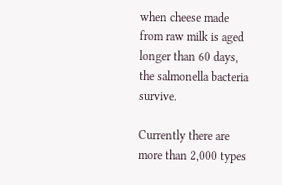when cheese made from raw milk is aged longer than 60 days, the salmonella bacteria survive.

Currently there are more than 2,000 types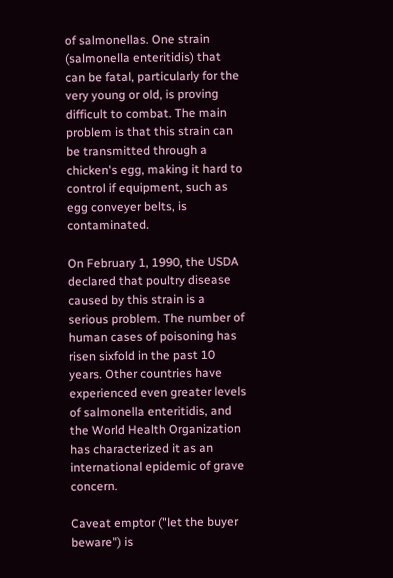of salmonellas. One strain (salmonella enteritidis) that can be fatal, particularly for the very young or old, is proving difficult to combat. The main problem is that this strain can be transmitted through a chicken's egg, making it hard to control if equipment, such as egg conveyer belts, is contaminated.

On February 1, 1990, the USDA declared that poultry disease caused by this strain is a serious problem. The number of human cases of poisoning has risen sixfold in the past 10 years. Other countries have experienced even greater levels of salmonella enteritidis, and the World Health Organization has characterized it as an international epidemic of grave concern.

Caveat emptor ("let the buyer beware") is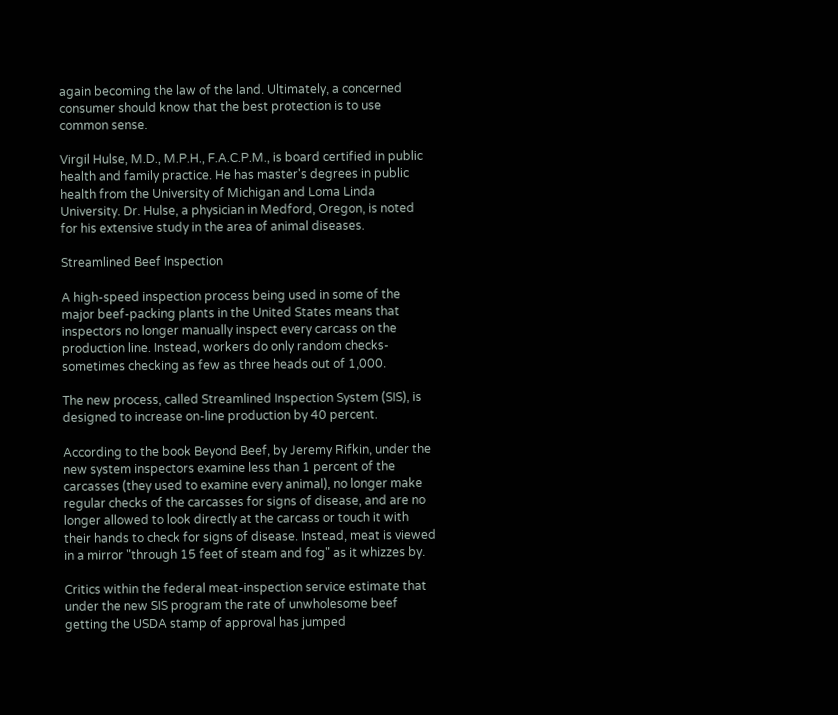again becoming the law of the land. Ultimately, a concerned consumer should know that the best protection is to use common sense.

Virgil Hulse, M.D., M.P.H., F.A.C.P.M., is board certified in public health and family practice. He has master's degrees in public health from the University of Michigan and Loma Linda University. Dr. Hulse, a physician in Medford, Oregon, is noted for his extensive study in the area of animal diseases.

Streamlined Beef Inspection

A high-speed inspection process being used in some of the major beef-packing plants in the United States means that inspectors no longer manually inspect every carcass on the production line. Instead, workers do only random checks-sometimes checking as few as three heads out of 1,000.

The new process, called Streamlined Inspection System (SIS), is designed to increase on-line production by 40 percent.

According to the book Beyond Beef, by Jeremy Rifkin, under the new system inspectors examine less than 1 percent of the carcasses (they used to examine every animal), no longer make regular checks of the carcasses for signs of disease, and are no longer allowed to look directly at the carcass or touch it with their hands to check for signs of disease. Instead, meat is viewed in a mirror "through 15 feet of steam and fog" as it whizzes by.

Critics within the federal meat-inspection service estimate that under the new SIS program the rate of unwholesome beef getting the USDA stamp of approval has jumped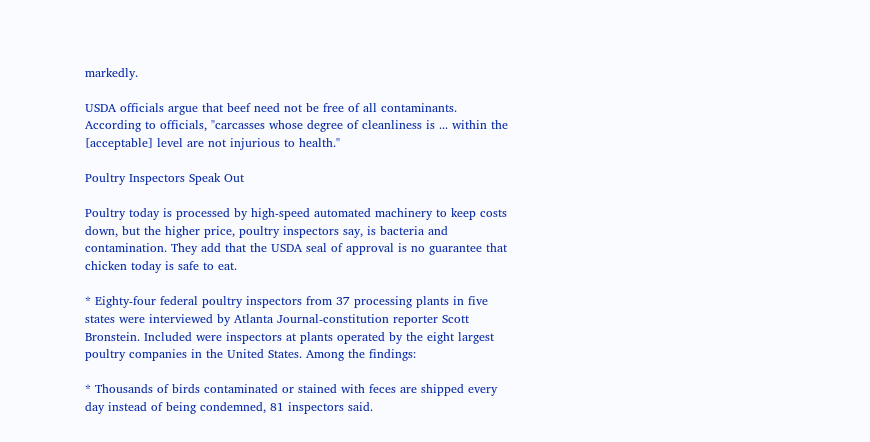markedly.

USDA officials argue that beef need not be free of all contaminants. According to officials, "carcasses whose degree of cleanliness is ... within the [acceptable] level are not injurious to health."

Poultry Inspectors Speak Out

Poultry today is processed by high-speed automated machinery to keep costs down, but the higher price, poultry inspectors say, is bacteria and contamination. They add that the USDA seal of approval is no guarantee that chicken today is safe to eat.

* Eighty-four federal poultry inspectors from 37 processing plants in five states were interviewed by Atlanta Journal-constitution reporter Scott Bronstein. Included were inspectors at plants operated by the eight largest poultry companies in the United States. Among the findings:

* Thousands of birds contaminated or stained with feces are shipped every day instead of being condemned, 81 inspectors said.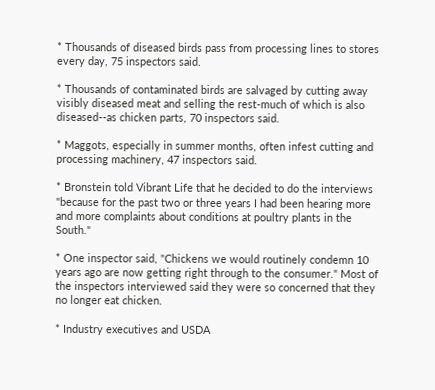* Thousands of diseased birds pass from processing lines to stores every day, 75 inspectors said.

* Thousands of contaminated birds are salvaged by cutting away visibly diseased meat and selling the rest-much of which is also diseased--as chicken parts, 70 inspectors said.

* Maggots, especially in summer months, often infest cutting and processing machinery, 47 inspectors said.

* Bronstein told Vibrant Life that he decided to do the interviews "because for the past two or three years I had been hearing more and more complaints about conditions at poultry plants in the South."

* One inspector said, "Chickens we would routinely condemn 10 years ago are now getting right through to the consumer." Most of the inspectors interviewed said they were so concerned that they no longer eat chicken.

* Industry executives and USDA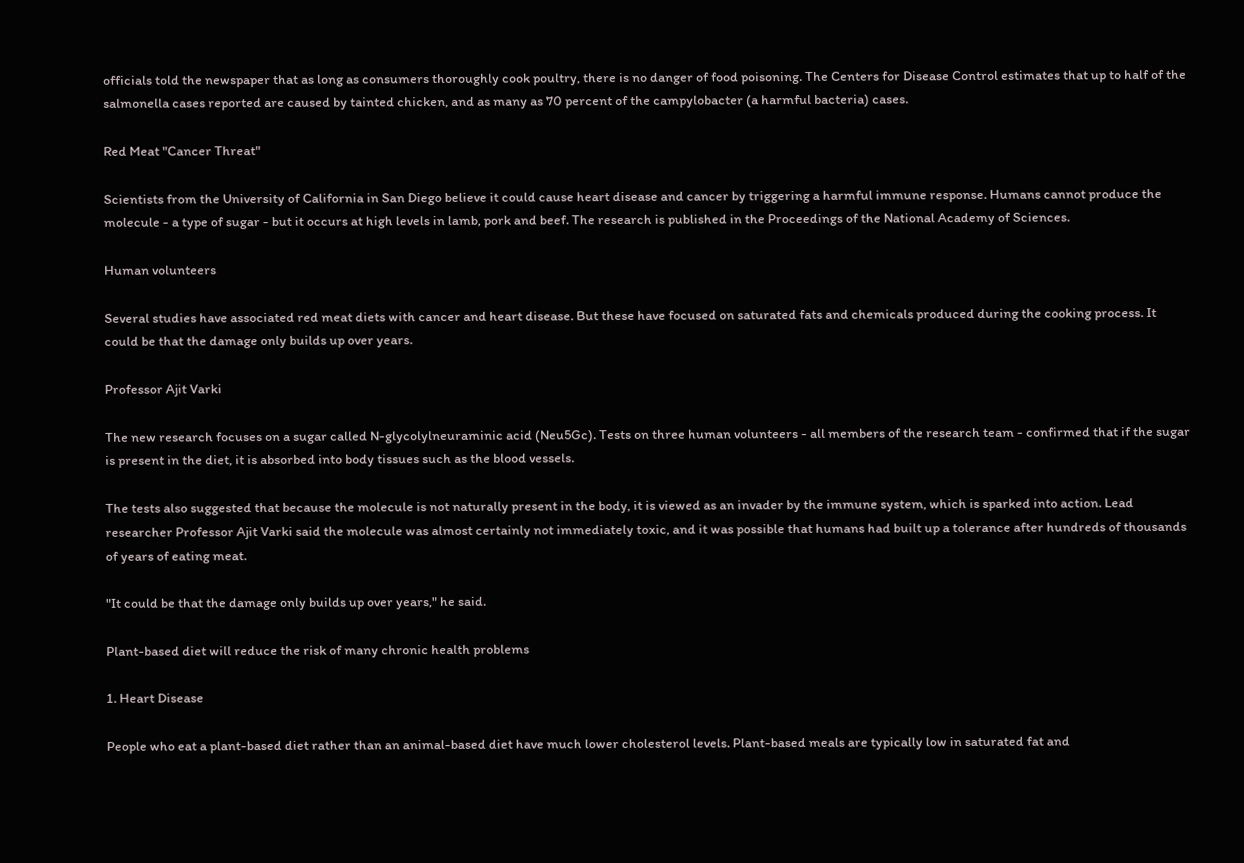officials told the newspaper that as long as consumers thoroughly cook poultry, there is no danger of food poisoning. The Centers for Disease Control estimates that up to half of the salmonella cases reported are caused by tainted chicken, and as many as 70 percent of the campylobacter (a harmful bacteria) cases.

Red Meat "Cancer Threat"

Scientists from the University of California in San Diego believe it could cause heart disease and cancer by triggering a harmful immune response. Humans cannot produce the molecule - a type of sugar - but it occurs at high levels in lamb, pork and beef. The research is published in the Proceedings of the National Academy of Sciences.

Human volunteers

Several studies have associated red meat diets with cancer and heart disease. But these have focused on saturated fats and chemicals produced during the cooking process. It could be that the damage only builds up over years.

Professor Ajit Varki

The new research focuses on a sugar called N-glycolylneuraminic acid (Neu5Gc). Tests on three human volunteers - all members of the research team - confirmed that if the sugar is present in the diet, it is absorbed into body tissues such as the blood vessels.

The tests also suggested that because the molecule is not naturally present in the body, it is viewed as an invader by the immune system, which is sparked into action. Lead researcher Professor Ajit Varki said the molecule was almost certainly not immediately toxic, and it was possible that humans had built up a tolerance after hundreds of thousands of years of eating meat.

"It could be that the damage only builds up over years," he said.

Plant-based diet will reduce the risk of many chronic health problems

1. Heart Disease

People who eat a plant-based diet rather than an animal-based diet have much lower cholesterol levels. Plant-based meals are typically low in saturated fat and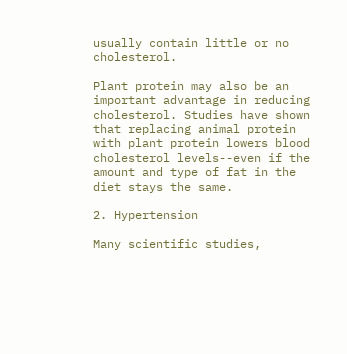usually contain little or no cholesterol.

Plant protein may also be an important advantage in reducing cholesterol. Studies have shown that replacing animal protein with plant protein lowers blood cholesterol levels--even if the amount and type of fat in the diet stays the same.

2. Hypertension

Many scientific studies,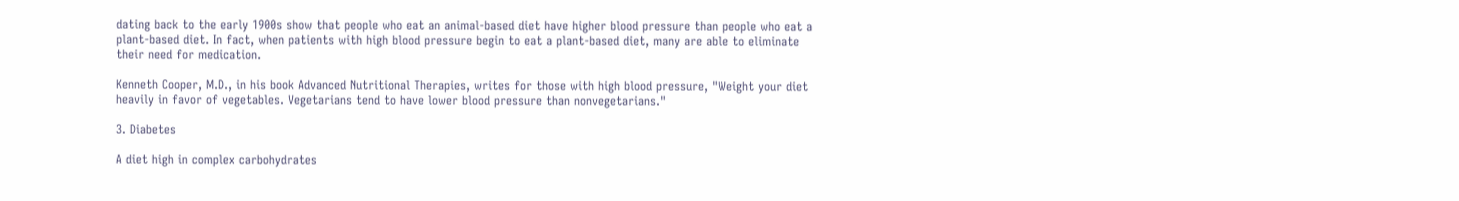dating back to the early 1900s show that people who eat an animal-based diet have higher blood pressure than people who eat a plant-based diet. In fact, when patients with high blood pressure begin to eat a plant-based diet, many are able to eliminate their need for medication.

Kenneth Cooper, M.D., in his book Advanced Nutritional Therapies, writes for those with high blood pressure, "Weight your diet heavily in favor of vegetables. Vegetarians tend to have lower blood pressure than nonvegetarians."

3. Diabetes

A diet high in complex carbohydrates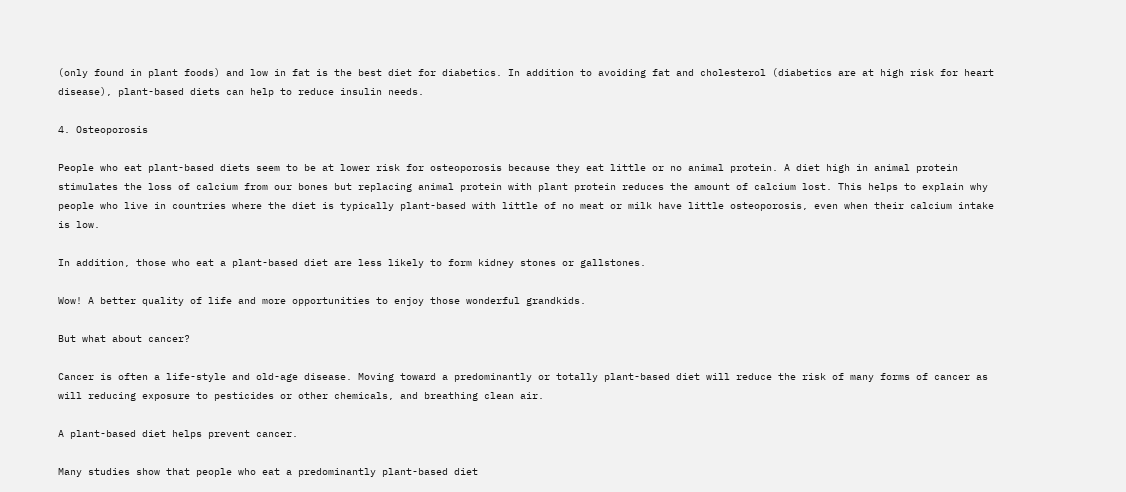(only found in plant foods) and low in fat is the best diet for diabetics. In addition to avoiding fat and cholesterol (diabetics are at high risk for heart disease), plant-based diets can help to reduce insulin needs.

4. Osteoporosis

People who eat plant-based diets seem to be at lower risk for osteoporosis because they eat little or no animal protein. A diet high in animal protein stimulates the loss of calcium from our bones but replacing animal protein with plant protein reduces the amount of calcium lost. This helps to explain why people who live in countries where the diet is typically plant-based with little of no meat or milk have little osteoporosis, even when their calcium intake is low.

In addition, those who eat a plant-based diet are less likely to form kidney stones or gallstones.

Wow! A better quality of life and more opportunities to enjoy those wonderful grandkids.

But what about cancer?

Cancer is often a life-style and old-age disease. Moving toward a predominantly or totally plant-based diet will reduce the risk of many forms of cancer as will reducing exposure to pesticides or other chemicals, and breathing clean air.

A plant-based diet helps prevent cancer.

Many studies show that people who eat a predominantly plant-based diet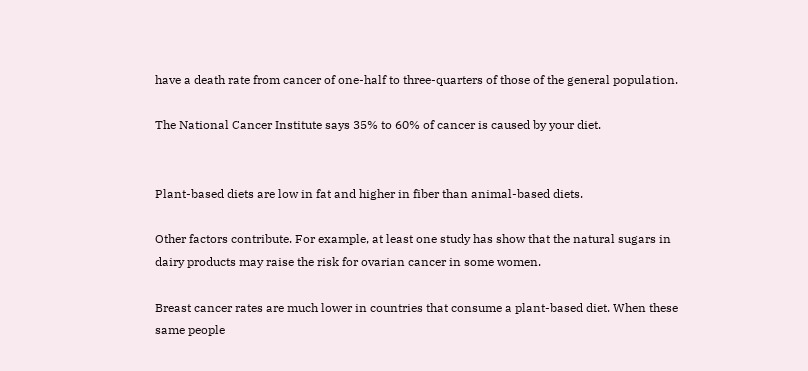have a death rate from cancer of one-half to three-quarters of those of the general population.

The National Cancer Institute says 35% to 60% of cancer is caused by your diet.


Plant-based diets are low in fat and higher in fiber than animal-based diets.

Other factors contribute. For example, at least one study has show that the natural sugars in dairy products may raise the risk for ovarian cancer in some women.

Breast cancer rates are much lower in countries that consume a plant-based diet. When these same people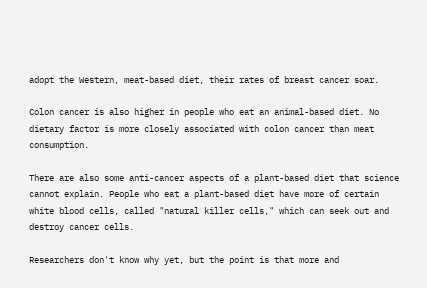adopt the Western, meat-based diet, their rates of breast cancer soar.

Colon cancer is also higher in people who eat an animal-based diet. No dietary factor is more closely associated with colon cancer than meat consumption.

There are also some anti-cancer aspects of a plant-based diet that science cannot explain. People who eat a plant-based diet have more of certain white blood cells, called "natural killer cells," which can seek out and destroy cancer cells.

Researchers don't know why yet, but the point is that more and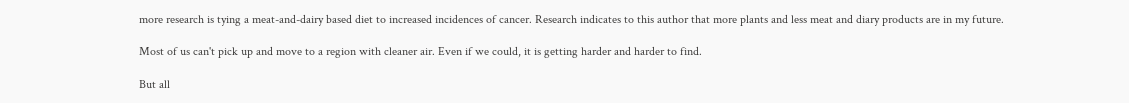more research is tying a meat-and-dairy based diet to increased incidences of cancer. Research indicates to this author that more plants and less meat and diary products are in my future.

Most of us can't pick up and move to a region with cleaner air. Even if we could, it is getting harder and harder to find.

But all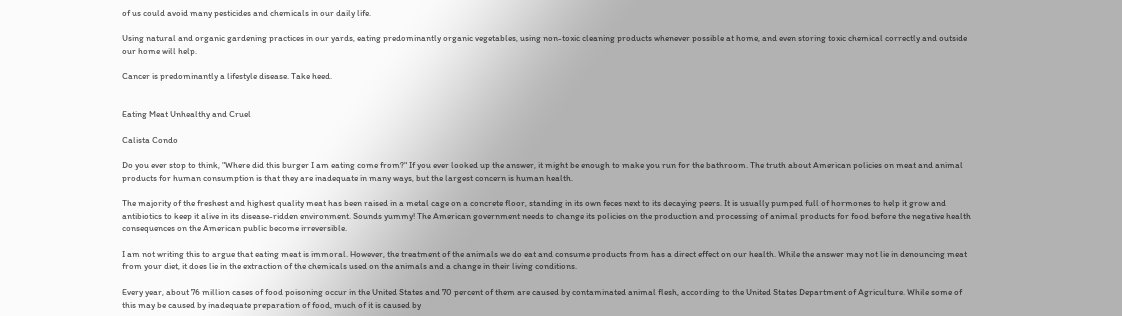of us could avoid many pesticides and chemicals in our daily life.

Using natural and organic gardening practices in our yards, eating predominantly organic vegetables, using non-toxic cleaning products whenever possible at home, and even storing toxic chemical correctly and outside our home will help.

Cancer is predominantly a lifestyle disease. Take heed.


Eating Meat Unhealthy and Cruel

Calista Condo

Do you ever stop to think, "Where did this burger I am eating come from?" If you ever looked up the answer, it might be enough to make you run for the bathroom. The truth about American policies on meat and animal products for human consumption is that they are inadequate in many ways, but the largest concern is human health.

The majority of the freshest and highest quality meat has been raised in a metal cage on a concrete floor, standing in its own feces next to its decaying peers. It is usually pumped full of hormones to help it grow and antibiotics to keep it alive in its disease-ridden environment. Sounds yummy! The American government needs to change its policies on the production and processing of animal products for food before the negative health consequences on the American public become irreversible.

I am not writing this to argue that eating meat is immoral. However, the treatment of the animals we do eat and consume products from has a direct effect on our health. While the answer may not lie in denouncing meat from your diet, it does lie in the extraction of the chemicals used on the animals and a change in their living conditions.

Every year, about 76 million cases of food poisoning occur in the United States and 70 percent of them are caused by contaminated animal flesh, according to the United States Department of Agriculture. While some of this may be caused by inadequate preparation of food, much of it is caused by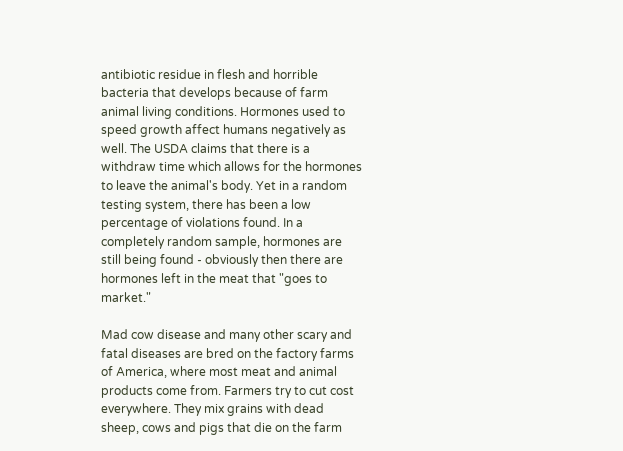antibiotic residue in flesh and horrible bacteria that develops because of farm animal living conditions. Hormones used to speed growth affect humans negatively as well. The USDA claims that there is a withdraw time which allows for the hormones to leave the animal's body. Yet in a random testing system, there has been a low percentage of violations found. In a completely random sample, hormones are still being found - obviously then there are hormones left in the meat that "goes to market."

Mad cow disease and many other scary and fatal diseases are bred on the factory farms of America, where most meat and animal products come from. Farmers try to cut cost everywhere. They mix grains with dead sheep, cows and pigs that die on the farm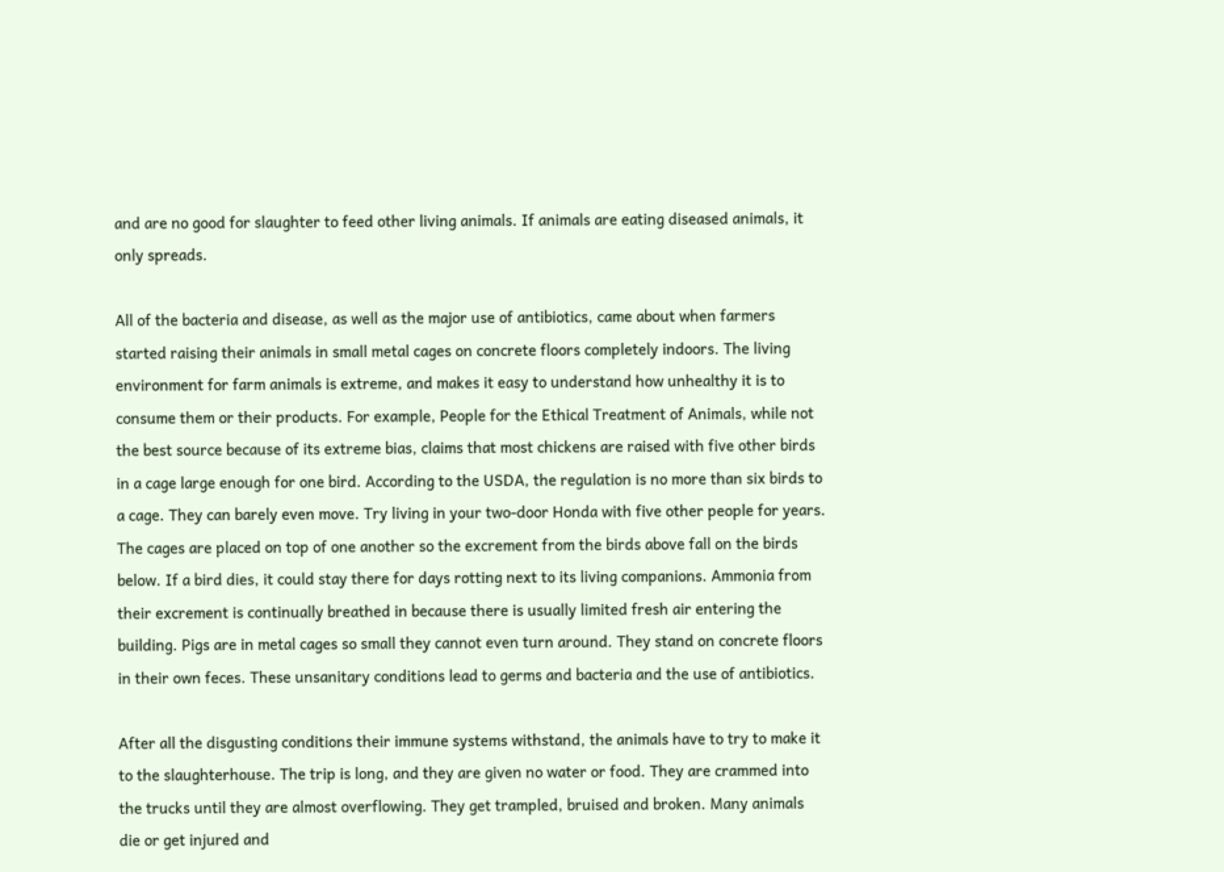and are no good for slaughter to feed other living animals. If animals are eating diseased animals, it only spreads.

All of the bacteria and disease, as well as the major use of antibiotics, came about when farmers started raising their animals in small metal cages on concrete floors completely indoors. The living environment for farm animals is extreme, and makes it easy to understand how unhealthy it is to consume them or their products. For example, People for the Ethical Treatment of Animals, while not the best source because of its extreme bias, claims that most chickens are raised with five other birds in a cage large enough for one bird. According to the USDA, the regulation is no more than six birds to a cage. They can barely even move. Try living in your two-door Honda with five other people for years. The cages are placed on top of one another so the excrement from the birds above fall on the birds below. If a bird dies, it could stay there for days rotting next to its living companions. Ammonia from their excrement is continually breathed in because there is usually limited fresh air entering the building. Pigs are in metal cages so small they cannot even turn around. They stand on concrete floors in their own feces. These unsanitary conditions lead to germs and bacteria and the use of antibiotics.

After all the disgusting conditions their immune systems withstand, the animals have to try to make it to the slaughterhouse. The trip is long, and they are given no water or food. They are crammed into the trucks until they are almost overflowing. They get trampled, bruised and broken. Many animals die or get injured and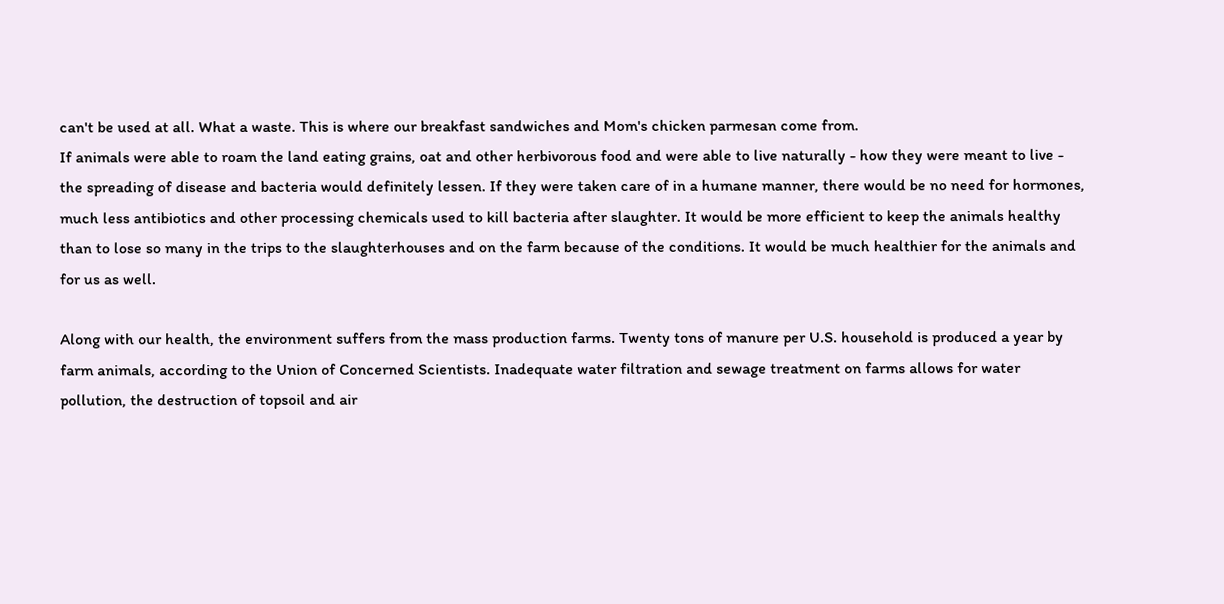can't be used at all. What a waste. This is where our breakfast sandwiches and Mom's chicken parmesan come from.
If animals were able to roam the land eating grains, oat and other herbivorous food and were able to live naturally - how they were meant to live - the spreading of disease and bacteria would definitely lessen. If they were taken care of in a humane manner, there would be no need for hormones, much less antibiotics and other processing chemicals used to kill bacteria after slaughter. It would be more efficient to keep the animals healthy than to lose so many in the trips to the slaughterhouses and on the farm because of the conditions. It would be much healthier for the animals and for us as well.

Along with our health, the environment suffers from the mass production farms. Twenty tons of manure per U.S. household is produced a year by farm animals, according to the Union of Concerned Scientists. Inadequate water filtration and sewage treatment on farms allows for water pollution, the destruction of topsoil and air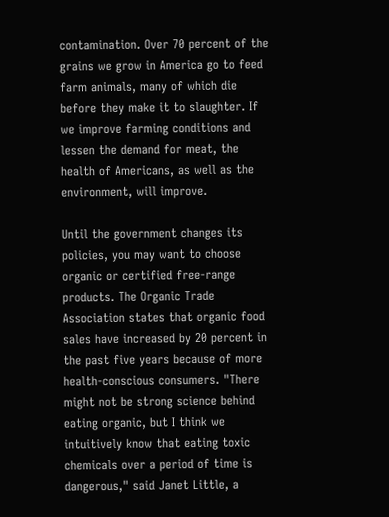contamination. Over 70 percent of the grains we grow in America go to feed farm animals, many of which die before they make it to slaughter. If we improve farming conditions and lessen the demand for meat, the health of Americans, as well as the environment, will improve.

Until the government changes its policies, you may want to choose organic or certified free-range products. The Organic Trade Association states that organic food sales have increased by 20 percent in the past five years because of more health-conscious consumers. "There might not be strong science behind eating organic, but I think we intuitively know that eating toxic chemicals over a period of time is dangerous," said Janet Little, a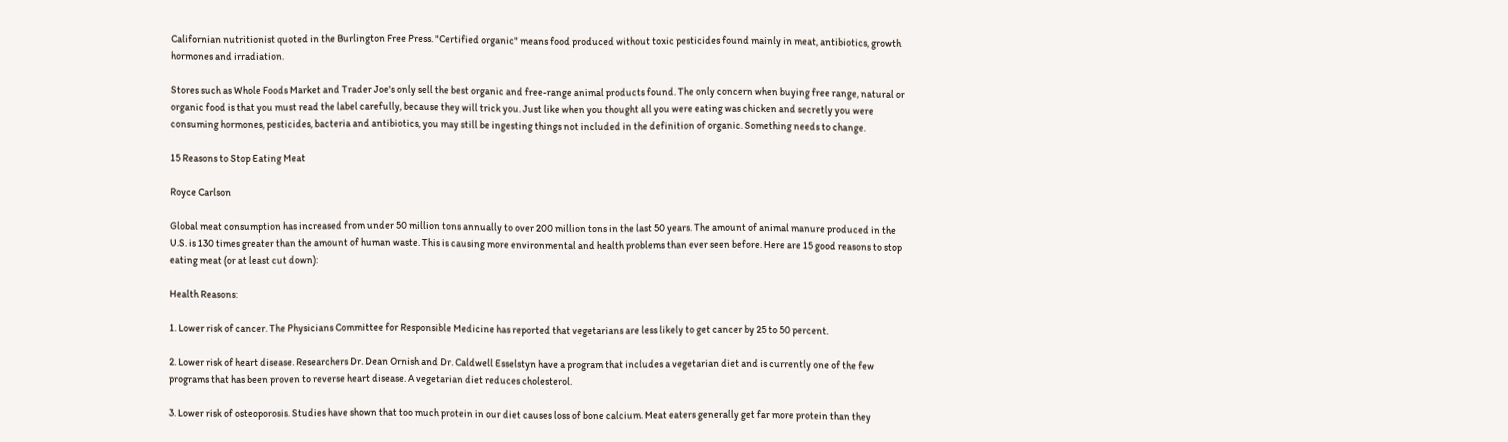Californian nutritionist quoted in the Burlington Free Press. "Certified organic" means food produced without toxic pesticides found mainly in meat, antibiotics, growth hormones and irradiation.

Stores such as Whole Foods Market and Trader Joe's only sell the best organic and free-range animal products found. The only concern when buying free range, natural or organic food is that you must read the label carefully, because they will trick you. Just like when you thought all you were eating was chicken and secretly you were consuming hormones, pesticides, bacteria and antibiotics, you may still be ingesting things not included in the definition of organic. Something needs to change.

15 Reasons to Stop Eating Meat

Royce Carlson

Global meat consumption has increased from under 50 million tons annually to over 200 million tons in the last 50 years. The amount of animal manure produced in the U.S. is 130 times greater than the amount of human waste. This is causing more environmental and health problems than ever seen before. Here are 15 good reasons to stop eating meat (or at least cut down):

Health Reasons:

1. Lower risk of cancer. The Physicians Committee for Responsible Medicine has reported that vegetarians are less likely to get cancer by 25 to 50 percent.

2. Lower risk of heart disease. Researchers Dr. Dean Ornish and Dr. Caldwell Esselstyn have a program that includes a vegetarian diet and is currently one of the few programs that has been proven to reverse heart disease. A vegetarian diet reduces cholesterol.

3. Lower risk of osteoporosis. Studies have shown that too much protein in our diet causes loss of bone calcium. Meat eaters generally get far more protein than they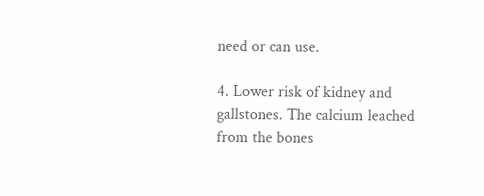need or can use.

4. Lower risk of kidney and gallstones. The calcium leached from the bones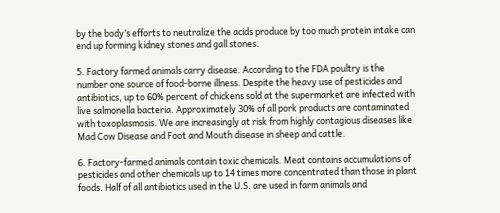by the body’s efforts to neutralize the acids produce by too much protein intake can end up forming kidney stones and gall stones.

5. Factory farmed animals carry disease. According to the FDA poultry is the number one source of food-borne illness. Despite the heavy use of pesticides and antibiotics, up to 60% percent of chickens sold at the supermarket are infected with live salmonella bacteria. Approximately 30% of all pork products are contaminated with toxoplasmosis. We are increasingly at risk from highly contagious diseases like Mad Cow Disease and Foot and Mouth disease in sheep and cattle.

6. Factory-farmed animals contain toxic chemicals. Meat contains accumulations of pesticides and other chemicals up to 14 times more concentrated than those in plant foods. Half of all antibiotics used in the U.S. are used in farm animals and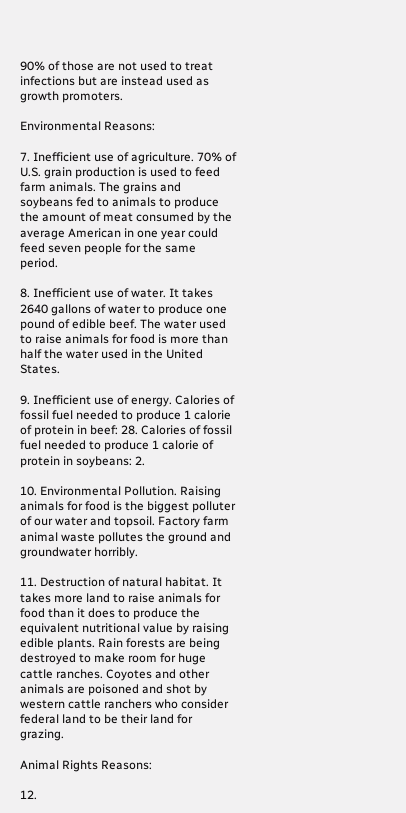90% of those are not used to treat infections but are instead used as growth promoters.

Environmental Reasons:

7. Inefficient use of agriculture. 70% of U.S. grain production is used to feed farm animals. The grains and soybeans fed to animals to produce the amount of meat consumed by the average American in one year could feed seven people for the same period.

8. Inefficient use of water. It takes 2640 gallons of water to produce one pound of edible beef. The water used to raise animals for food is more than half the water used in the United States.

9. Inefficient use of energy. Calories of fossil fuel needed to produce 1 calorie of protein in beef: 28. Calories of fossil fuel needed to produce 1 calorie of protein in soybeans: 2.

10. Environmental Pollution. Raising animals for food is the biggest polluter of our water and topsoil. Factory farm animal waste pollutes the ground and groundwater horribly.

11. Destruction of natural habitat. It takes more land to raise animals for food than it does to produce the equivalent nutritional value by raising edible plants. Rain forests are being destroyed to make room for huge cattle ranches. Coyotes and other animals are poisoned and shot by western cattle ranchers who consider federal land to be their land for grazing.

Animal Rights Reasons:

12.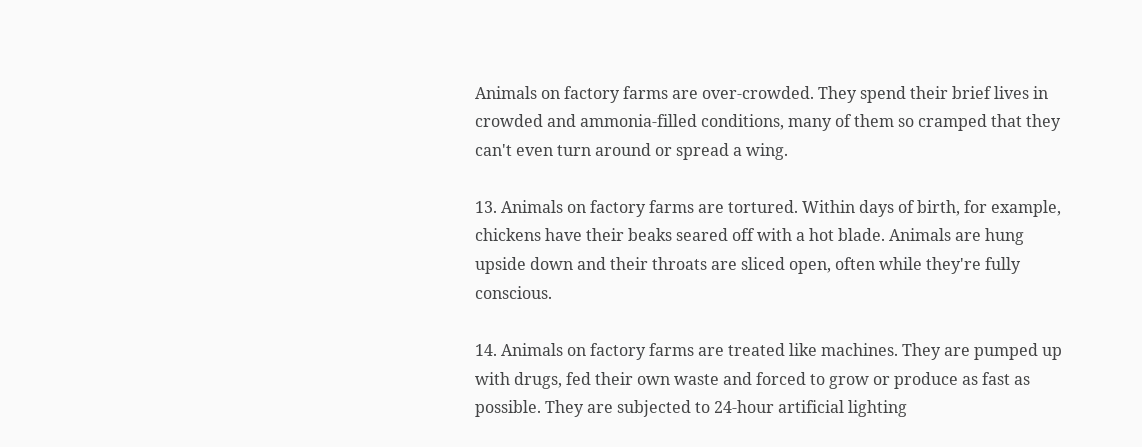Animals on factory farms are over-crowded. They spend their brief lives in crowded and ammonia-filled conditions, many of them so cramped that they can't even turn around or spread a wing.

13. Animals on factory farms are tortured. Within days of birth, for example, chickens have their beaks seared off with a hot blade. Animals are hung upside down and their throats are sliced open, often while they're fully conscious.

14. Animals on factory farms are treated like machines. They are pumped up with drugs, fed their own waste and forced to grow or produce as fast as possible. They are subjected to 24-hour artificial lighting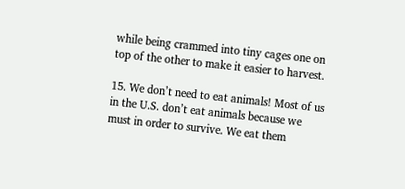while being crammed into tiny cages one on top of the other to make it easier to harvest.

15. We don’t need to eat animals! Most of us in the U.S. don’t eat animals because we must in order to survive. We eat them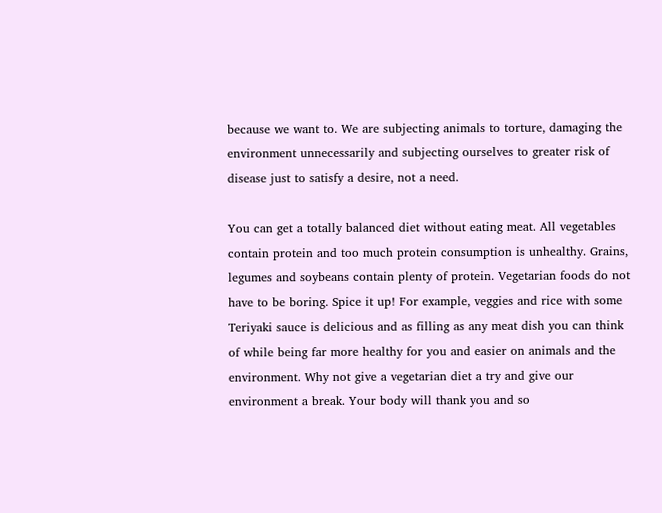because we want to. We are subjecting animals to torture, damaging the environment unnecessarily and subjecting ourselves to greater risk of disease just to satisfy a desire, not a need.

You can get a totally balanced diet without eating meat. All vegetables contain protein and too much protein consumption is unhealthy. Grains, legumes and soybeans contain plenty of protein. Vegetarian foods do not have to be boring. Spice it up! For example, veggies and rice with some Teriyaki sauce is delicious and as filling as any meat dish you can think of while being far more healthy for you and easier on animals and the environment. Why not give a vegetarian diet a try and give our environment a break. Your body will thank you and so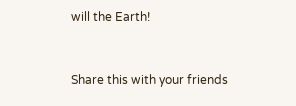will the Earth!


Share this with your friends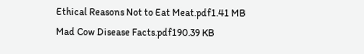Ethical Reasons Not to Eat Meat.pdf1.41 MB
Mad Cow Disease Facts.pdf190.39 KB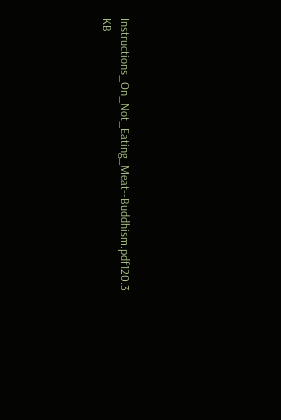Instructions_On_Not_Eating_Meat--Buddhism.pdf120.3 KB